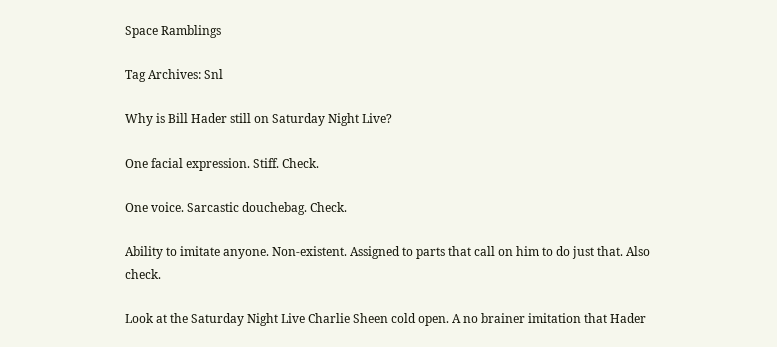Space Ramblings

Tag Archives: Snl

Why is Bill Hader still on Saturday Night Live?

One facial expression. Stiff. Check.

One voice. Sarcastic douchebag. Check.

Ability to imitate anyone. Non-existent. Assigned to parts that call on him to do just that. Also check.

Look at the Saturday Night Live Charlie Sheen cold open. A no brainer imitation that Hader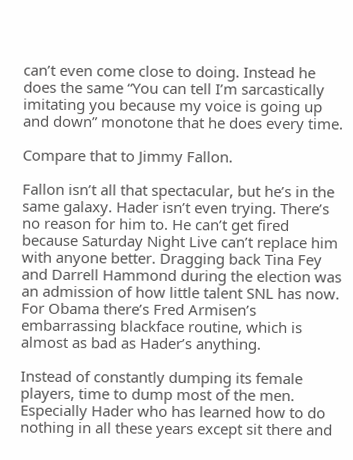can’t even come close to doing. Instead he does the same “You can tell I’m sarcastically imitating you because my voice is going up and down” monotone that he does every time.

Compare that to Jimmy Fallon.

Fallon isn’t all that spectacular, but he’s in the same galaxy. Hader isn’t even trying. There’s no reason for him to. He can’t get fired because Saturday Night Live can’t replace him with anyone better. Dragging back Tina Fey and Darrell Hammond during the election was an admission of how little talent SNL has now. For Obama there’s Fred Armisen’s embarrassing blackface routine, which is almost as bad as Hader’s anything.

Instead of constantly dumping its female players, time to dump most of the men. Especially Hader who has learned how to do nothing in all these years except sit there and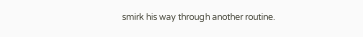smirk his way through another routine.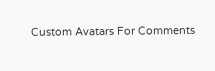Custom Avatars For Comments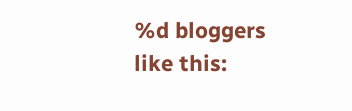%d bloggers like this: